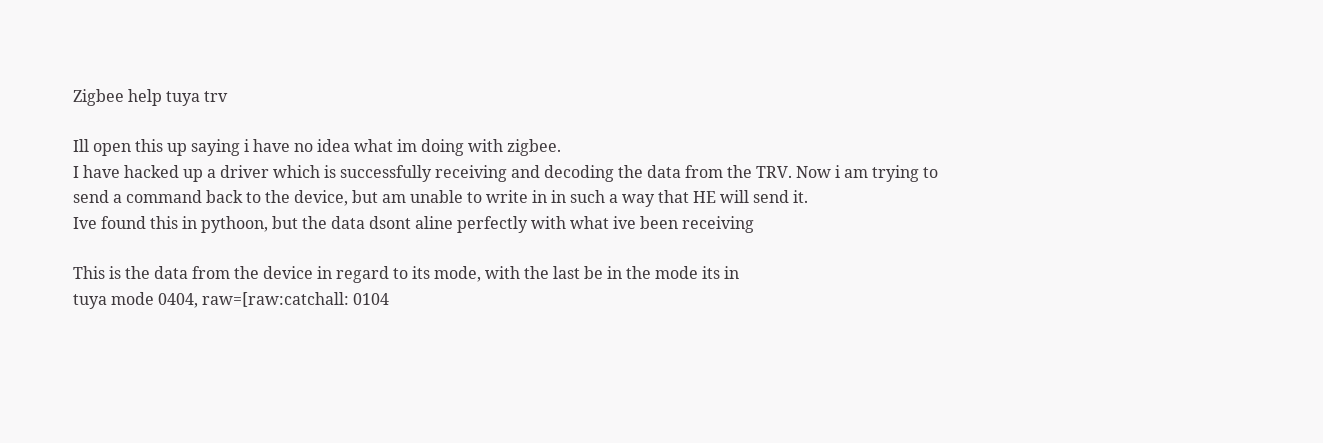Zigbee help tuya trv

Ill open this up saying i have no idea what im doing with zigbee.
I have hacked up a driver which is successfully receiving and decoding the data from the TRV. Now i am trying to send a command back to the device, but am unable to write in in such a way that HE will send it.
Ive found this in pythoon, but the data dsont aline perfectly with what ive been receiving

This is the data from the device in regard to its mode, with the last be in the mode its in
tuya mode 0404, raw=[raw:catchall: 0104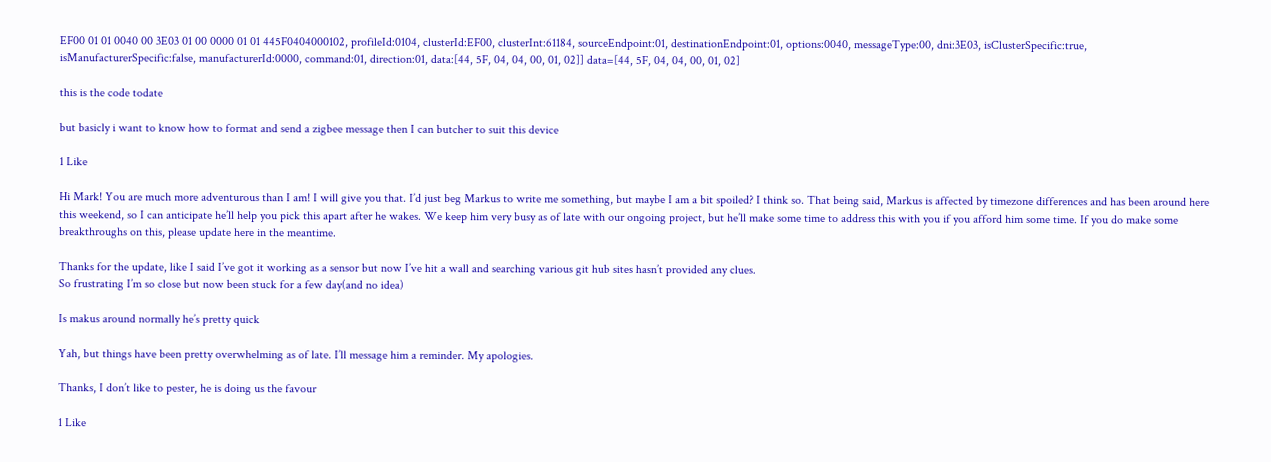EF00 01 01 0040 00 3E03 01 00 0000 01 01 445F0404000102, profileId:0104, clusterId:EF00, clusterInt:61184, sourceEndpoint:01, destinationEndpoint:01, options:0040, messageType:00, dni:3E03, isClusterSpecific:true, isManufacturerSpecific:false, manufacturerId:0000, command:01, direction:01, data:[44, 5F, 04, 04, 00, 01, 02]] data=[44, 5F, 04, 04, 00, 01, 02]

this is the code todate

but basicly i want to know how to format and send a zigbee message then I can butcher to suit this device

1 Like

Hi Mark! You are much more adventurous than I am! I will give you that. I’d just beg Markus to write me something, but maybe I am a bit spoiled? I think so. That being said, Markus is affected by timezone differences and has been around here this weekend, so I can anticipate he’ll help you pick this apart after he wakes. We keep him very busy as of late with our ongoing project, but he’ll make some time to address this with you if you afford him some time. If you do make some breakthroughs on this, please update here in the meantime.

Thanks for the update, like I said I’ve got it working as a sensor but now I’ve hit a wall and searching various git hub sites hasn’t provided any clues.
So frustrating I’m so close but now been stuck for a few day(and no idea)

Is makus around normally he’s pretty quick

Yah, but things have been pretty overwhelming as of late. I’ll message him a reminder. My apologies.

Thanks, I don’t like to pester, he is doing us the favour

1 Like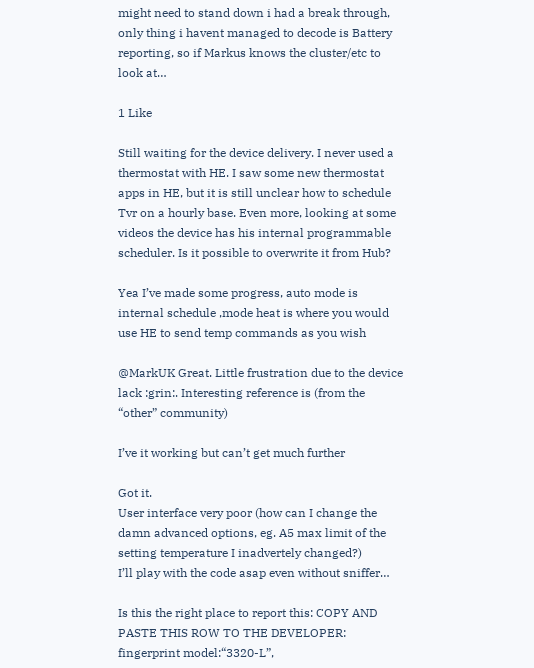might need to stand down i had a break through, only thing i havent managed to decode is Battery reporting, so if Markus knows the cluster/etc to look at…

1 Like

Still waiting for the device delivery. I never used a thermostat with HE. I saw some new thermostat apps in HE, but it is still unclear how to schedule Tvr on a hourly base. Even more, looking at some videos the device has his internal programmable scheduler. Is it possible to overwrite it from Hub?

Yea I’ve made some progress, auto mode is internal schedule ,mode heat is where you would use HE to send temp commands as you wish

@MarkUK Great. Little frustration due to the device lack :grin:. Interesting reference is (from the “other” community)

I’ve it working but can’t get much further

Got it.
User interface very poor (how can I change the damn advanced options, eg. A5 max limit of the setting temperature I inadvertely changed?)
I’ll play with the code asap even without sniffer…

Is this the right place to report this: COPY AND PASTE THIS ROW TO THE DEVELOPER: fingerprint model:“3320-L”,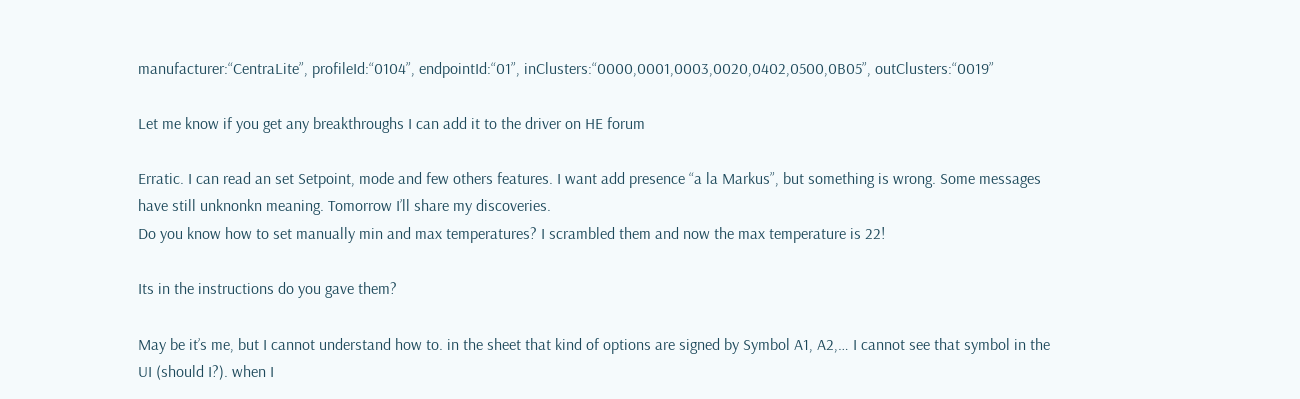manufacturer:“CentraLite”, profileId:“0104”, endpointId:“01”, inClusters:“0000,0001,0003,0020,0402,0500,0B05”, outClusters:“0019”

Let me know if you get any breakthroughs I can add it to the driver on HE forum

Erratic. I can read an set Setpoint, mode and few others features. I want add presence “a la Markus”, but something is wrong. Some messages have still unknonkn meaning. Tomorrow I’ll share my discoveries.
Do you know how to set manually min and max temperatures? I scrambled them and now the max temperature is 22!

Its in the instructions do you gave them?

May be it’s me, but I cannot understand how to. in the sheet that kind of options are signed by Symbol A1, A2,… I cannot see that symbol in the UI (should I?). when I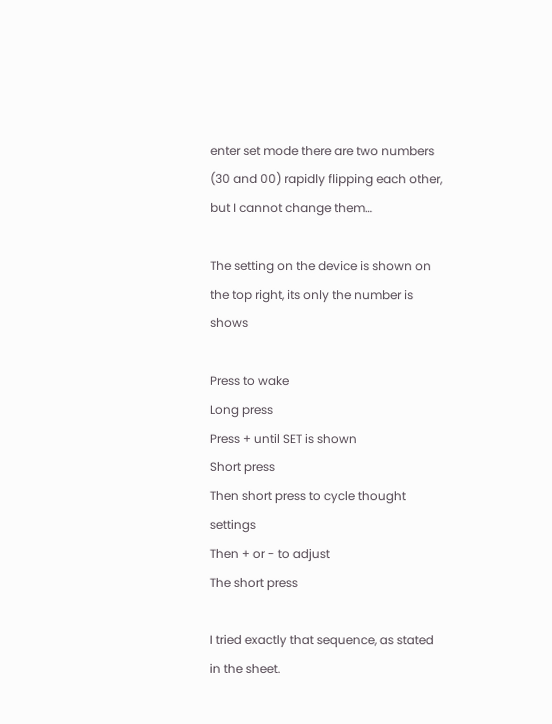enter set mode there are two numbers (30 and 00) rapidly flipping each other, but I cannot change them…

The setting on the device is shown on the top right, its only the number is shows

Press to wake
Long press
Press + until SET is shown
Short press
Then short press to cycle thought settings
Then + or - to adjust
The short press

I tried exactly that sequence, as stated in the sheet.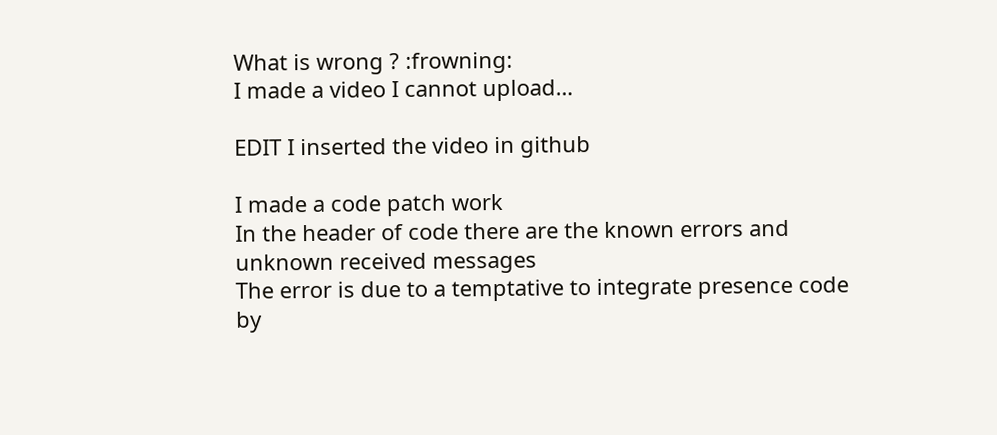What is wrong ? :frowning:
I made a video I cannot upload…

EDIT I inserted the video in github

I made a code patch work
In the header of code there are the known errors and unknown received messages
The error is due to a temptative to integrate presence code by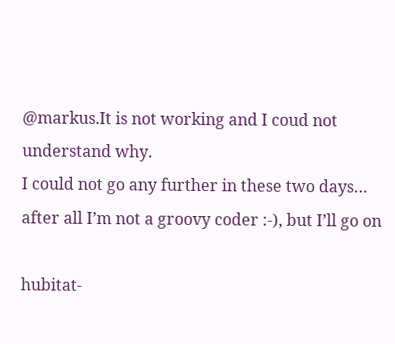@markus.It is not working and I coud not understand why.
I could not go any further in these two days… after all I’m not a groovy coder :-), but I’ll go on

hubitat-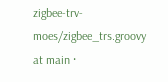zigbee-trv-moes/zigbee_trs.groovy at main ·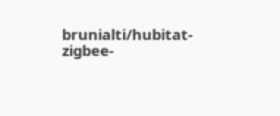brunialti/hubitat-zigbee-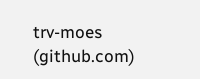trv-moes (github.com)